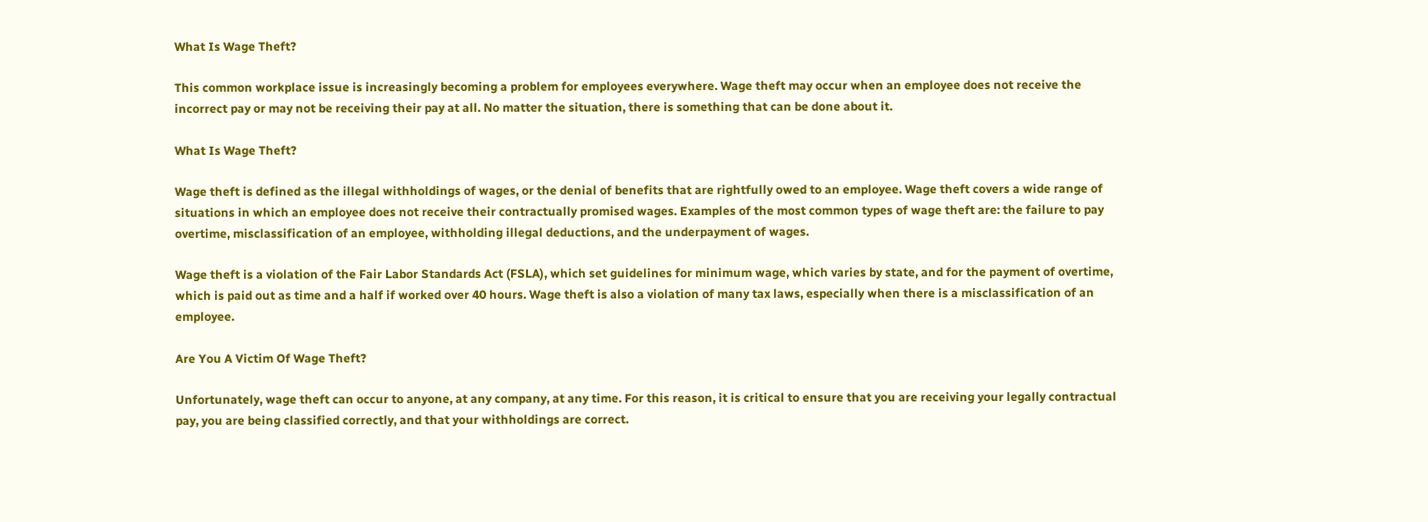What Is Wage Theft?

This common workplace issue is increasingly becoming a problem for employees everywhere. Wage theft may occur when an employee does not receive the incorrect pay or may not be receiving their pay at all. No matter the situation, there is something that can be done about it.

What Is Wage Theft?

Wage theft is defined as the illegal withholdings of wages, or the denial of benefits that are rightfully owed to an employee. Wage theft covers a wide range of situations in which an employee does not receive their contractually promised wages. Examples of the most common types of wage theft are: the failure to pay overtime, misclassification of an employee, withholding illegal deductions, and the underpayment of wages.

Wage theft is a violation of the Fair Labor Standards Act (FSLA), which set guidelines for minimum wage, which varies by state, and for the payment of overtime, which is paid out as time and a half if worked over 40 hours. Wage theft is also a violation of many tax laws, especially when there is a misclassification of an employee.

Are You A Victim Of Wage Theft?

Unfortunately, wage theft can occur to anyone, at any company, at any time. For this reason, it is critical to ensure that you are receiving your legally contractual pay, you are being classified correctly, and that your withholdings are correct.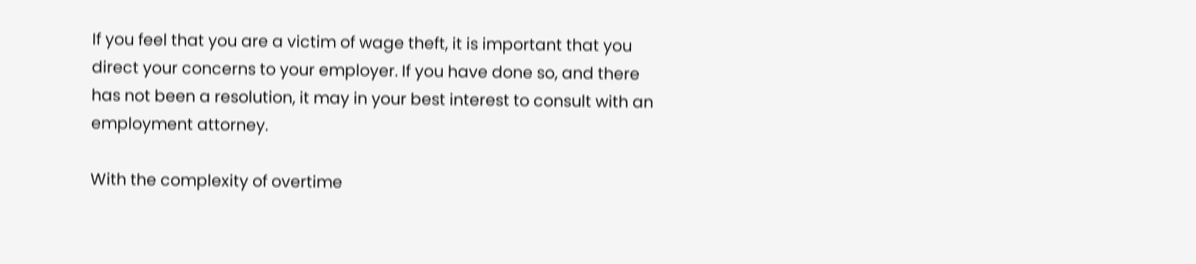If you feel that you are a victim of wage theft, it is important that you direct your concerns to your employer. If you have done so, and there has not been a resolution, it may in your best interest to consult with an employment attorney.

With the complexity of overtime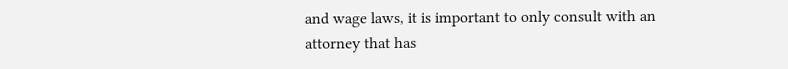and wage laws, it is important to only consult with an attorney that has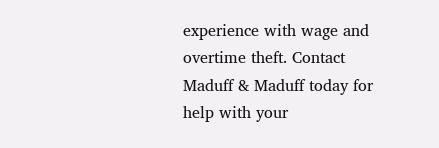experience with wage and overtime theft. Contact Maduff & Maduff today for help with your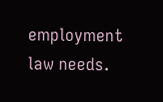employment law needs.